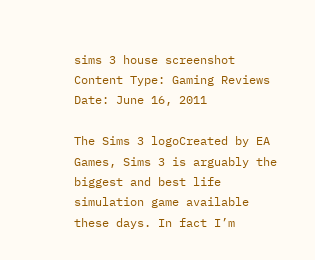sims 3 house screenshot
Content Type: Gaming Reviews
Date: June 16, 2011

The Sims 3 logoCreated by EA Games, Sims 3 is arguably the biggest and best life simulation game available these days. In fact I’m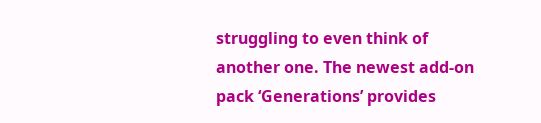struggling to even think of another one. The newest add-on pack ‘Generations’ provides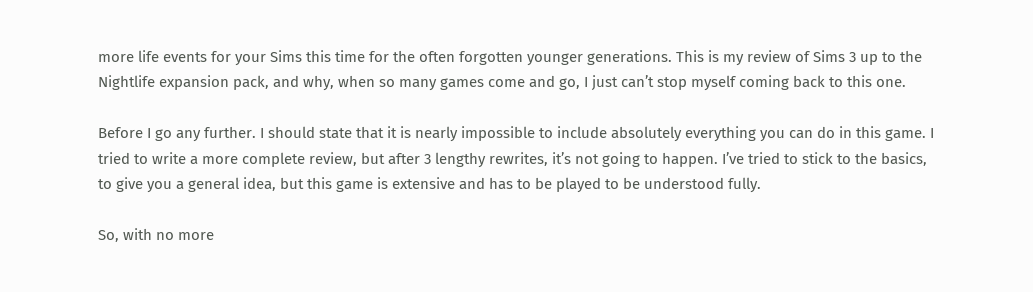more life events for your Sims this time for the often forgotten younger generations. This is my review of Sims 3 up to the Nightlife expansion pack, and why, when so many games come and go, I just can’t stop myself coming back to this one.

Before I go any further. I should state that it is nearly impossible to include absolutely everything you can do in this game. I tried to write a more complete review, but after 3 lengthy rewrites, it’s not going to happen. I’ve tried to stick to the basics, to give you a general idea, but this game is extensive and has to be played to be understood fully.

So, with no more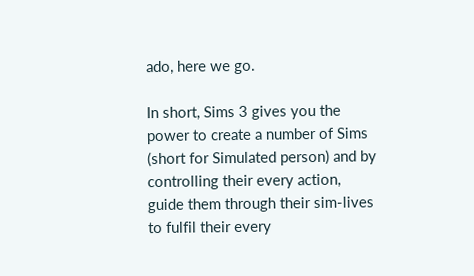ado, here we go.

In short, Sims 3 gives you the power to create a number of Sims (short for Simulated person) and by controlling their every action, guide them through their sim-lives to fulfil their every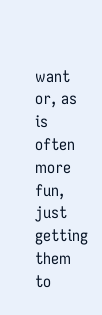want or, as is often more fun, just getting them to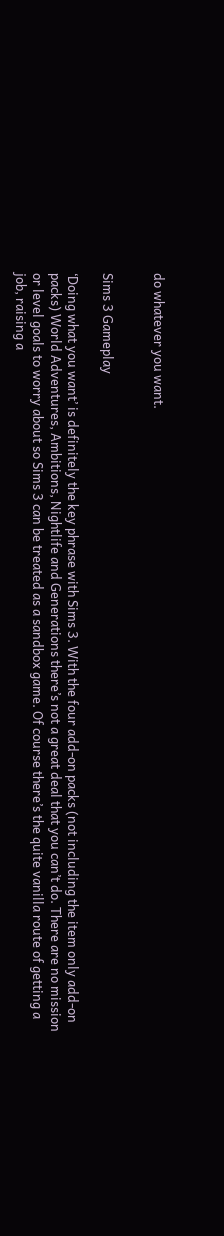do whatever you want.


Sims 3 Gameplay

‘Doing what you want’ is definitely the key phrase with Sims 3. With the four add-on packs (not including the item only add-on packs) World Adventures, Ambitions, Nightlife and Generations there’s not a great deal that you can’t do. There are no mission or level goals to worry about so Sims 3 can be treated as a sandbox game. Of course there’s the quite vanilla route of getting a job, raising a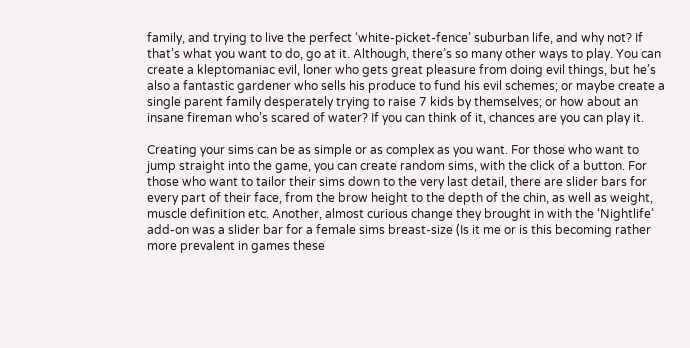family, and trying to live the perfect ‘white-picket-fence’ suburban life, and why not? If that’s what you want to do, go at it. Although, there’s so many other ways to play. You can create a kleptomaniac evil, loner who gets great pleasure from doing evil things, but he’s also a fantastic gardener who sells his produce to fund his evil schemes; or maybe create a single parent family desperately trying to raise 7 kids by themselves; or how about an insane fireman who’s scared of water? If you can think of it, chances are you can play it.

Creating your sims can be as simple or as complex as you want. For those who want to jump straight into the game, you can create random sims, with the click of a button. For those who want to tailor their sims down to the very last detail, there are slider bars for every part of their face, from the brow height to the depth of the chin, as well as weight, muscle definition etc. Another, almost curious change they brought in with the ‘Nightlife’ add-on was a slider bar for a female sims breast-size (Is it me or is this becoming rather more prevalent in games these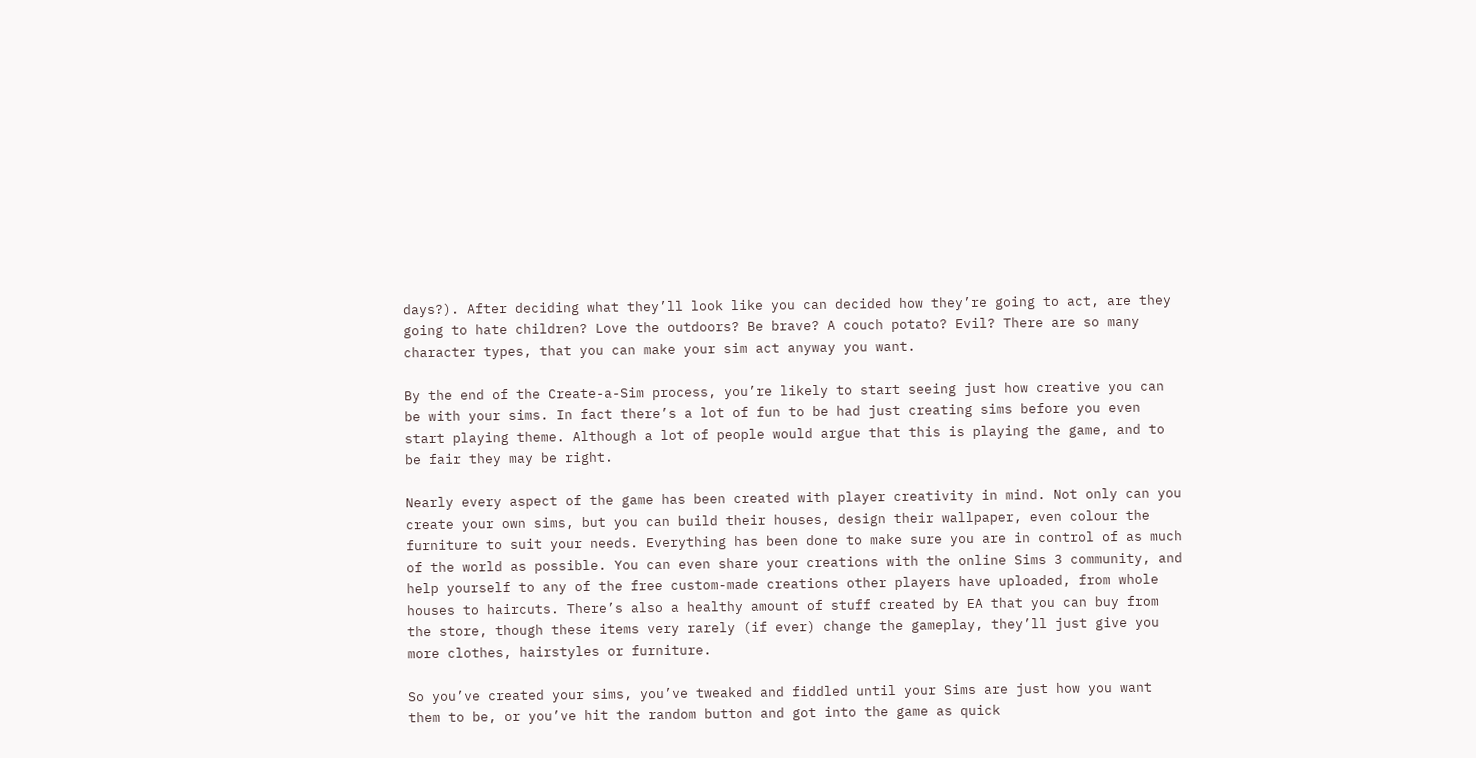days?). After deciding what they’ll look like you can decided how they’re going to act, are they going to hate children? Love the outdoors? Be brave? A couch potato? Evil? There are so many character types, that you can make your sim act anyway you want.

By the end of the Create-a-Sim process, you’re likely to start seeing just how creative you can be with your sims. In fact there’s a lot of fun to be had just creating sims before you even start playing theme. Although a lot of people would argue that this is playing the game, and to be fair they may be right.

Nearly every aspect of the game has been created with player creativity in mind. Not only can you create your own sims, but you can build their houses, design their wallpaper, even colour the furniture to suit your needs. Everything has been done to make sure you are in control of as much of the world as possible. You can even share your creations with the online Sims 3 community, and help yourself to any of the free custom-made creations other players have uploaded, from whole houses to haircuts. There’s also a healthy amount of stuff created by EA that you can buy from the store, though these items very rarely (if ever) change the gameplay, they’ll just give you more clothes, hairstyles or furniture.

So you’ve created your sims, you’ve tweaked and fiddled until your Sims are just how you want them to be, or you’ve hit the random button and got into the game as quick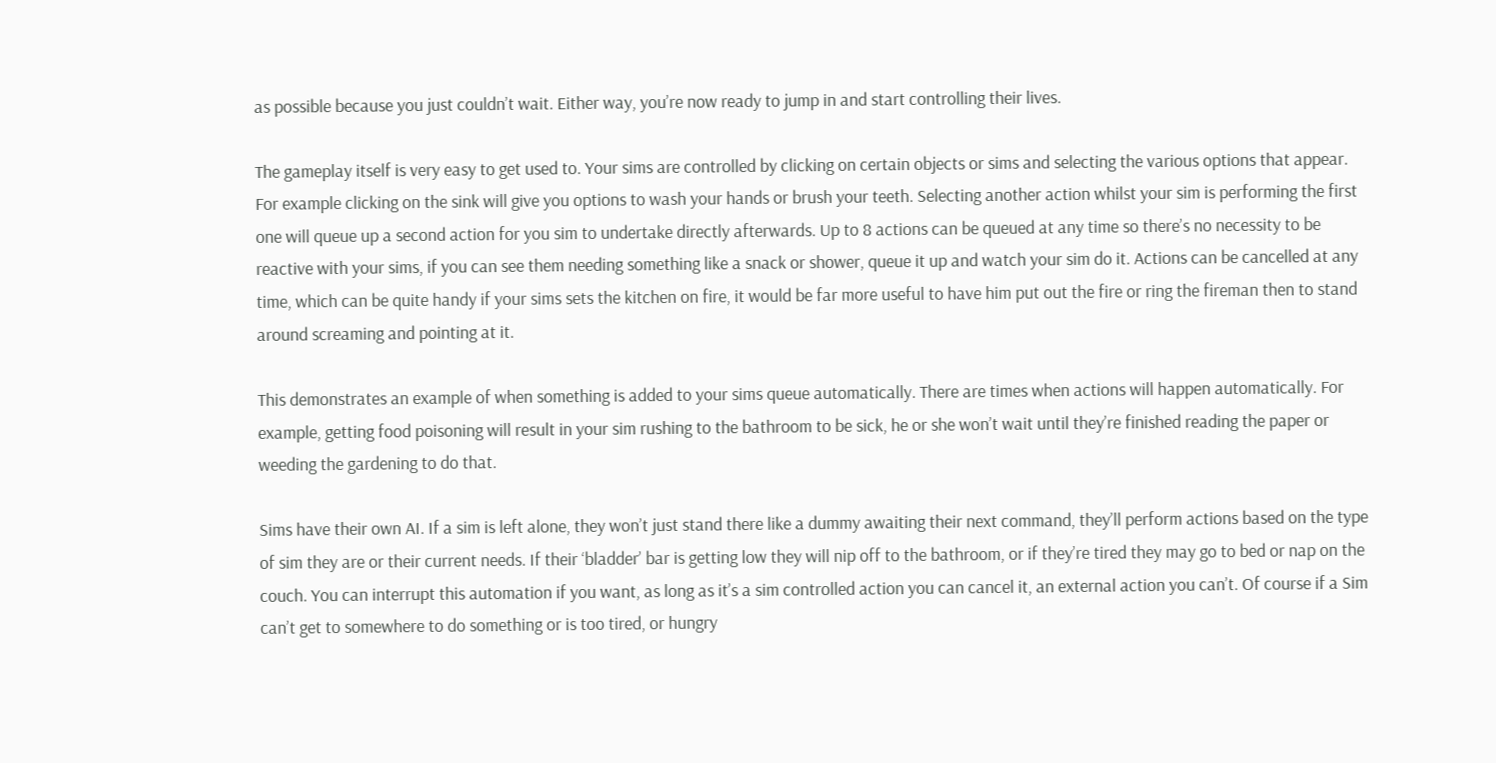as possible because you just couldn’t wait. Either way, you’re now ready to jump in and start controlling their lives.

The gameplay itself is very easy to get used to. Your sims are controlled by clicking on certain objects or sims and selecting the various options that appear. For example clicking on the sink will give you options to wash your hands or brush your teeth. Selecting another action whilst your sim is performing the first one will queue up a second action for you sim to undertake directly afterwards. Up to 8 actions can be queued at any time so there’s no necessity to be reactive with your sims, if you can see them needing something like a snack or shower, queue it up and watch your sim do it. Actions can be cancelled at any time, which can be quite handy if your sims sets the kitchen on fire, it would be far more useful to have him put out the fire or ring the fireman then to stand around screaming and pointing at it.

This demonstrates an example of when something is added to your sims queue automatically. There are times when actions will happen automatically. For example, getting food poisoning will result in your sim rushing to the bathroom to be sick, he or she won’t wait until they’re finished reading the paper or weeding the gardening to do that.

Sims have their own AI. If a sim is left alone, they won’t just stand there like a dummy awaiting their next command, they’ll perform actions based on the type of sim they are or their current needs. If their ‘bladder’ bar is getting low they will nip off to the bathroom, or if they’re tired they may go to bed or nap on the couch. You can interrupt this automation if you want, as long as it’s a sim controlled action you can cancel it, an external action you can’t. Of course if a Sim can’t get to somewhere to do something or is too tired, or hungry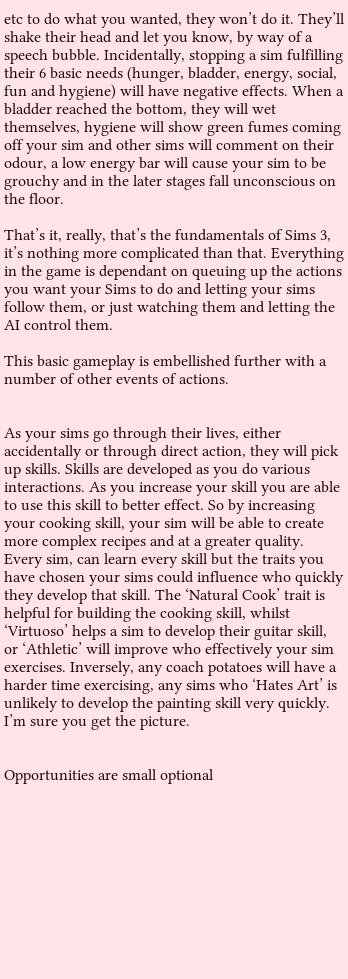etc to do what you wanted, they won’t do it. They’ll shake their head and let you know, by way of a speech bubble. Incidentally, stopping a sim fulfilling their 6 basic needs (hunger, bladder, energy, social, fun and hygiene) will have negative effects. When a bladder reached the bottom, they will wet themselves, hygiene will show green fumes coming off your sim and other sims will comment on their odour, a low energy bar will cause your sim to be grouchy and in the later stages fall unconscious on the floor.

That’s it, really, that’s the fundamentals of Sims 3, it’s nothing more complicated than that. Everything in the game is dependant on queuing up the actions you want your Sims to do and letting your sims follow them, or just watching them and letting the AI control them.

This basic gameplay is embellished further with a number of other events of actions.


As your sims go through their lives, either accidentally or through direct action, they will pick up skills. Skills are developed as you do various interactions. As you increase your skill you are able to use this skill to better effect. So by increasing your cooking skill, your sim will be able to create more complex recipes and at a greater quality. Every sim, can learn every skill but the traits you have chosen your sims could influence who quickly they develop that skill. The ‘Natural Cook’ trait is helpful for building the cooking skill, whilst ‘Virtuoso’ helps a sim to develop their guitar skill, or ‘Athletic’ will improve who effectively your sim exercises. Inversely, any coach potatoes will have a harder time exercising, any sims who ‘Hates Art’ is unlikely to develop the painting skill very quickly. I’m sure you get the picture.


Opportunities are small optional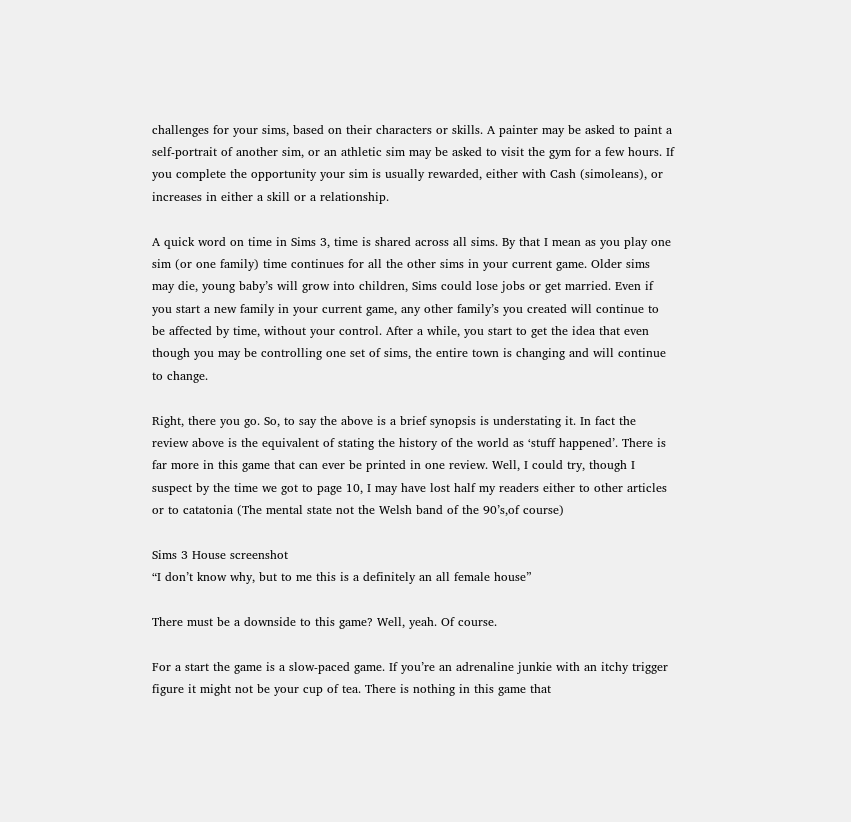challenges for your sims, based on their characters or skills. A painter may be asked to paint a self-portrait of another sim, or an athletic sim may be asked to visit the gym for a few hours. If you complete the opportunity your sim is usually rewarded, either with Cash (simoleans), or increases in either a skill or a relationship.

A quick word on time in Sims 3, time is shared across all sims. By that I mean as you play one sim (or one family) time continues for all the other sims in your current game. Older sims may die, young baby’s will grow into children, Sims could lose jobs or get married. Even if you start a new family in your current game, any other family’s you created will continue to be affected by time, without your control. After a while, you start to get the idea that even though you may be controlling one set of sims, the entire town is changing and will continue to change.

Right, there you go. So, to say the above is a brief synopsis is understating it. In fact the review above is the equivalent of stating the history of the world as ‘stuff happened’. There is far more in this game that can ever be printed in one review. Well, I could try, though I suspect by the time we got to page 10, I may have lost half my readers either to other articles or to catatonia (The mental state not the Welsh band of the 90’s,of course)

Sims 3 House screenshot
“I don’t know why, but to me this is a definitely an all female house”

There must be a downside to this game? Well, yeah. Of course.

For a start the game is a slow-paced game. If you’re an adrenaline junkie with an itchy trigger figure it might not be your cup of tea. There is nothing in this game that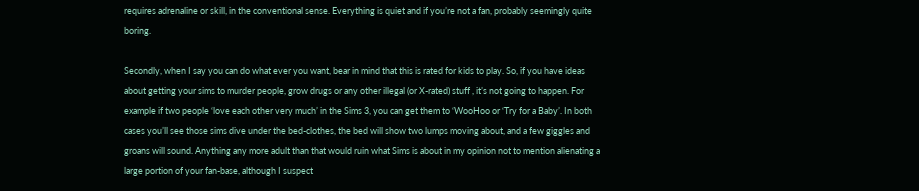requires adrenaline or skill, in the conventional sense. Everything is quiet and if you’re not a fan, probably seemingly quite boring.

Secondly, when I say you can do what ever you want, bear in mind that this is rated for kids to play. So, if you have ideas about getting your sims to murder people, grow drugs or any other illegal (or X-rated) stuff , it’s not going to happen. For example if two people ‘love each other very much’ in the Sims 3, you can get them to ‘WooHoo or ‘Try for a Baby’. In both cases you’ll see those sims dive under the bed-clothes, the bed will show two lumps moving about, and a few giggles and groans will sound. Anything any more adult than that would ruin what Sims is about in my opinion not to mention alienating a large portion of your fan-base, although I suspect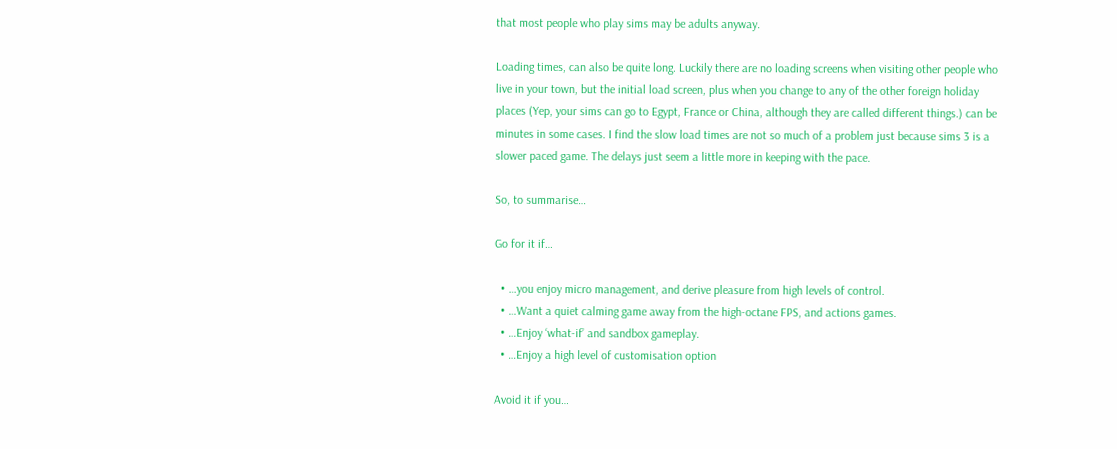that most people who play sims may be adults anyway.

Loading times, can also be quite long. Luckily there are no loading screens when visiting other people who live in your town, but the initial load screen, plus when you change to any of the other foreign holiday places (Yep, your sims can go to Egypt, France or China, although they are called different things.) can be minutes in some cases. I find the slow load times are not so much of a problem just because sims 3 is a slower paced game. The delays just seem a little more in keeping with the pace.

So, to summarise…

Go for it if…

  • …you enjoy micro management, and derive pleasure from high levels of control.
  • …Want a quiet calming game away from the high-octane FPS, and actions games.
  • …Enjoy ‘what-if’ and sandbox gameplay.
  • …Enjoy a high level of customisation option

Avoid it if you…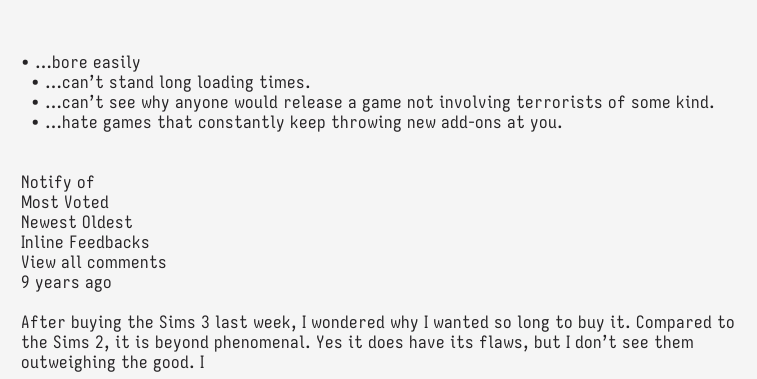• …bore easily
  • …can’t stand long loading times.
  • …can’t see why anyone would release a game not involving terrorists of some kind.
  • …hate games that constantly keep throwing new add-ons at you.


Notify of
Most Voted
Newest Oldest
Inline Feedbacks
View all comments
9 years ago

After buying the Sims 3 last week, I wondered why I wanted so long to buy it. Compared to the Sims 2, it is beyond phenomenal. Yes it does have its flaws, but I don’t see them outweighing the good. I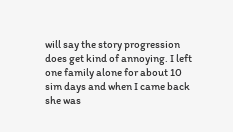will say the story progression does get kind of annoying. I left one family alone for about 10 sim days and when I came back she was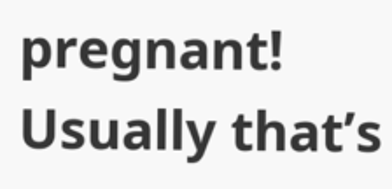pregnant! Usually that’s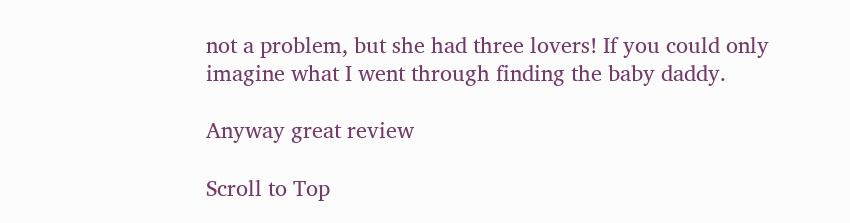not a problem, but she had three lovers! If you could only imagine what I went through finding the baby daddy.

Anyway great review

Scroll to Top